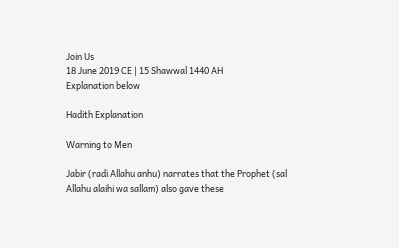Join Us
18 June 2019 CE | 15 Shawwal 1440 AH
Explanation below

Hadith Explanation

Warning to Men

Jabir (radi Allahu anhu) narrates that the Prophet (sal Allahu alaihi wa sallam) also gave these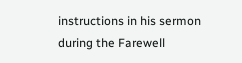instructions in his sermon during the Farewell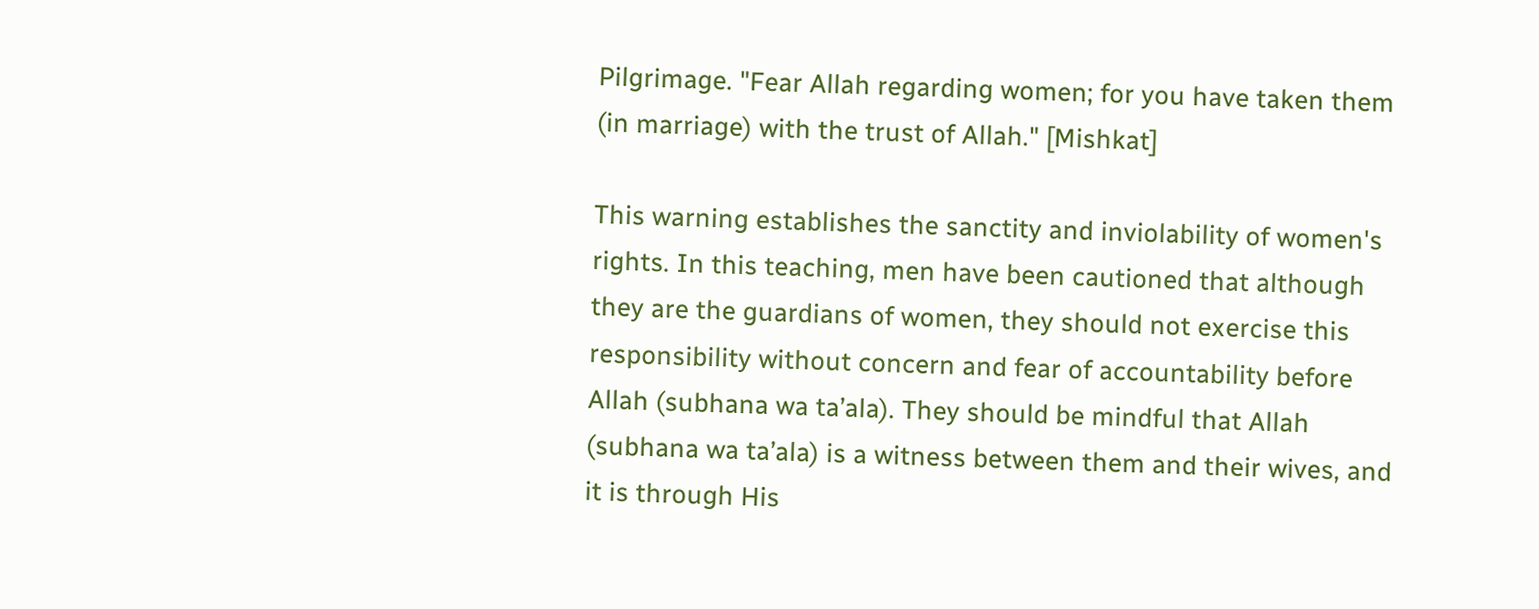Pilgrimage. "Fear Allah regarding women; for you have taken them (in marriage) with the trust of Allah." [Mishkat]

This warning establishes the sanctity and inviolability of women's rights. In this teaching, men have been cautioned that although they are the guardians of women, they should not exercise this responsibility without concern and fear of accountability before Allah (subhana wa ta’ala). They should be mindful that Allah (subhana wa ta’ala) is a witness between them and their wives, and it is through His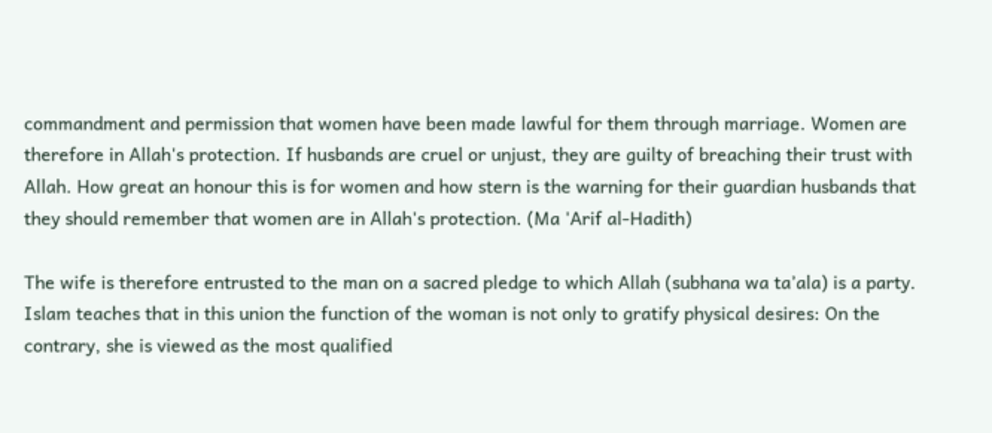commandment and permission that women have been made lawful for them through marriage. Women are therefore in Allah's protection. If husbands are cruel or unjust, they are guilty of breaching their trust with Allah. How great an honour this is for women and how stern is the warning for their guardian husbands that they should remember that women are in Allah's protection. (Ma 'Arif al-Hadith)

The wife is therefore entrusted to the man on a sacred pledge to which Allah (subhana wa ta’ala) is a party. Islam teaches that in this union the function of the woman is not only to gratify physical desires: On the contrary, she is viewed as the most qualified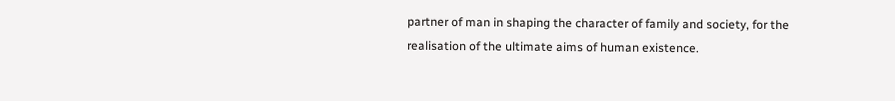partner of man in shaping the character of family and society, for the realisation of the ultimate aims of human existence.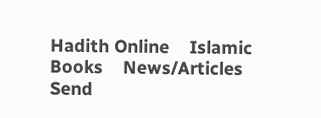Hadith Online    Islamic Books    News/Articles    Send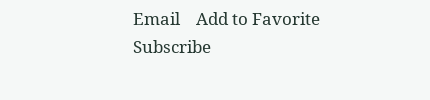Email    Add to Favorite    Subscribe